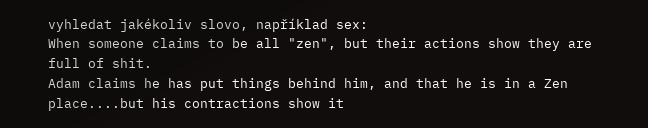vyhledat jakékoliv slovo, například sex:
When someone claims to be all "zen", but their actions show they are full of shit.
Adam claims he has put things behind him, and that he is in a Zen place....but his contractions show it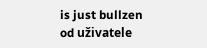is just bullzen
od uživatele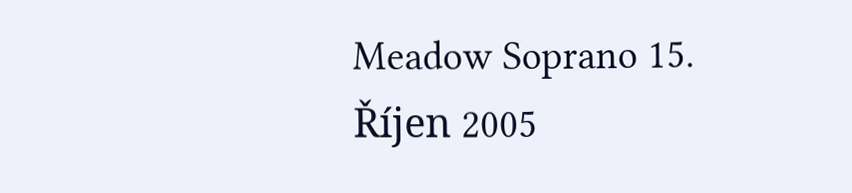Meadow Soprano 15. Říjen 2005